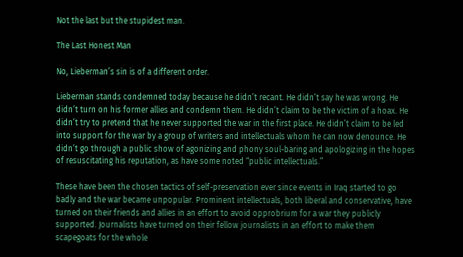Not the last but the stupidest man.

The Last Honest Man

No, Lieberman’s sin is of a different order.

Lieberman stands condemned today because he didn’t recant. He didn’t say he was wrong. He didn’t turn on his former allies and condemn them. He didn’t claim to be the victim of a hoax. He didn’t try to pretend that he never supported the war in the first place. He didn’t claim to be led into support for the war by a group of writers and intellectuals whom he can now denounce. He didn’t go through a public show of agonizing and phony soul-baring and apologizing in the hopes of resuscitating his reputation, as have some noted “public intellectuals.”

These have been the chosen tactics of self-preservation ever since events in Iraq started to go badly and the war became unpopular. Prominent intellectuals, both liberal and conservative, have turned on their friends and allies in an effort to avoid opprobrium for a war they publicly supported. Journalists have turned on their fellow journalists in an effort to make them scapegoats for the whole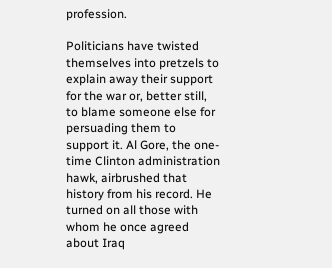profession.

Politicians have twisted themselves into pretzels to explain away their support for the war or, better still, to blame someone else for persuading them to support it. Al Gore, the one-time Clinton administration hawk, airbrushed that history from his record. He turned on all those with whom he once agreed about Iraq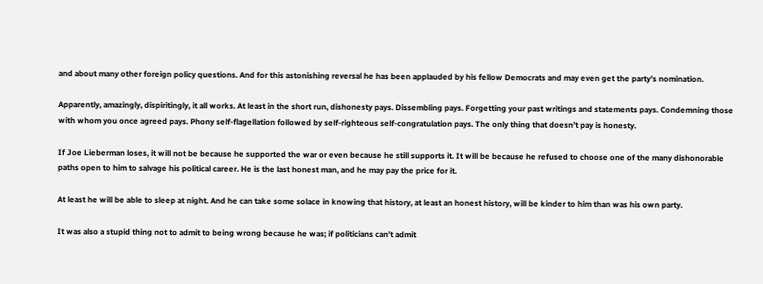and about many other foreign policy questions. And for this astonishing reversal he has been applauded by his fellow Democrats and may even get the party’s nomination.

Apparently, amazingly, dispiritingly, it all works. At least in the short run, dishonesty pays. Dissembling pays. Forgetting your past writings and statements pays. Condemning those with whom you once agreed pays. Phony self-flagellation followed by self-righteous self-congratulation pays. The only thing that doesn’t pay is honesty.

If Joe Lieberman loses, it will not be because he supported the war or even because he still supports it. It will be because he refused to choose one of the many dishonorable paths open to him to salvage his political career. He is the last honest man, and he may pay the price for it.

At least he will be able to sleep at night. And he can take some solace in knowing that history, at least an honest history, will be kinder to him than was his own party.

It was also a stupid thing not to admit to being wrong because he was; if politicians can’t admit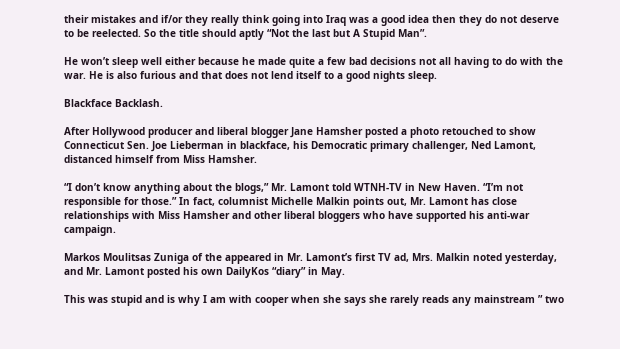their mistakes and if/or they really think going into Iraq was a good idea then they do not deserve to be reelected. So the title should aptly “Not the last but A Stupid Man”.

He won’t sleep well either because he made quite a few bad decisions not all having to do with the war. He is also furious and that does not lend itself to a good nights sleep.

Blackface Backlash.

After Hollywood producer and liberal blogger Jane Hamsher posted a photo retouched to show Connecticut Sen. Joe Lieberman in blackface, his Democratic primary challenger, Ned Lamont, distanced himself from Miss Hamsher.

“I don’t know anything about the blogs,” Mr. Lamont told WTNH-TV in New Haven. “I’m not responsible for those.” In fact, columnist Michelle Malkin points out, Mr. Lamont has close relationships with Miss Hamsher and other liberal bloggers who have supported his anti-war campaign.

Markos Moulitsas Zuniga of the appeared in Mr. Lamont’s first TV ad, Mrs. Malkin noted yesterday, and Mr. Lamont posted his own DailyKos “diary” in May.

This was stupid and is why I am with cooper when she says she rarely reads any mainstream ” two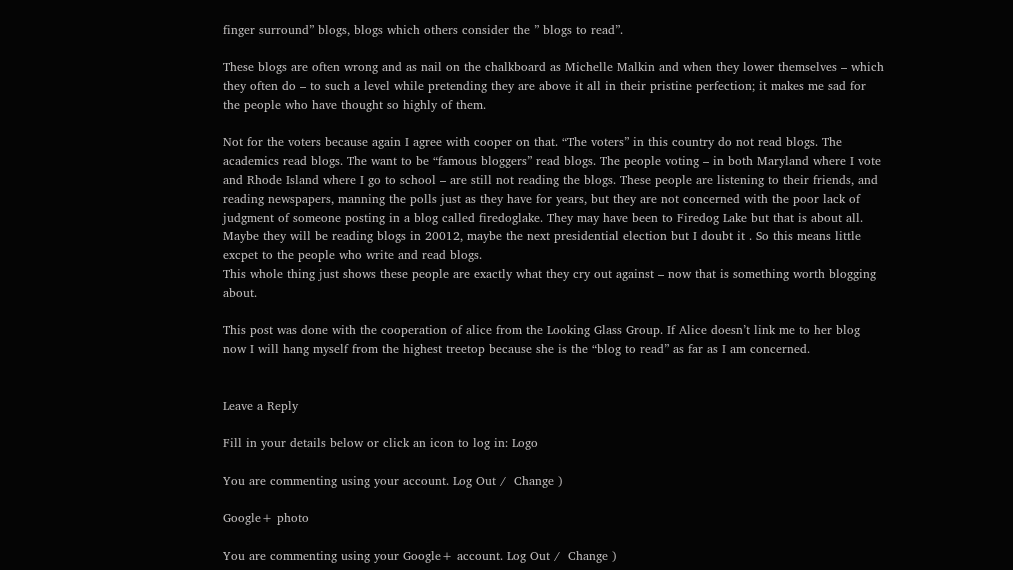finger surround” blogs, blogs which others consider the ” blogs to read”.

These blogs are often wrong and as nail on the chalkboard as Michelle Malkin and when they lower themselves – which they often do – to such a level while pretending they are above it all in their pristine perfection; it makes me sad for the people who have thought so highly of them.

Not for the voters because again I agree with cooper on that. “The voters” in this country do not read blogs. The academics read blogs. The want to be “famous bloggers” read blogs. The people voting – in both Maryland where I vote and Rhode Island where I go to school – are still not reading the blogs. These people are listening to their friends, and reading newspapers, manning the polls just as they have for years, but they are not concerned with the poor lack of judgment of someone posting in a blog called firedoglake. They may have been to Firedog Lake but that is about all. Maybe they will be reading blogs in 20012, maybe the next presidential election but I doubt it . So this means little excpet to the people who write and read blogs.
This whole thing just shows these people are exactly what they cry out against – now that is something worth blogging about.

This post was done with the cooperation of alice from the Looking Glass Group. If Alice doesn’t link me to her blog now I will hang myself from the highest treetop because she is the “blog to read” as far as I am concerned.


Leave a Reply

Fill in your details below or click an icon to log in: Logo

You are commenting using your account. Log Out /  Change )

Google+ photo

You are commenting using your Google+ account. Log Out /  Change )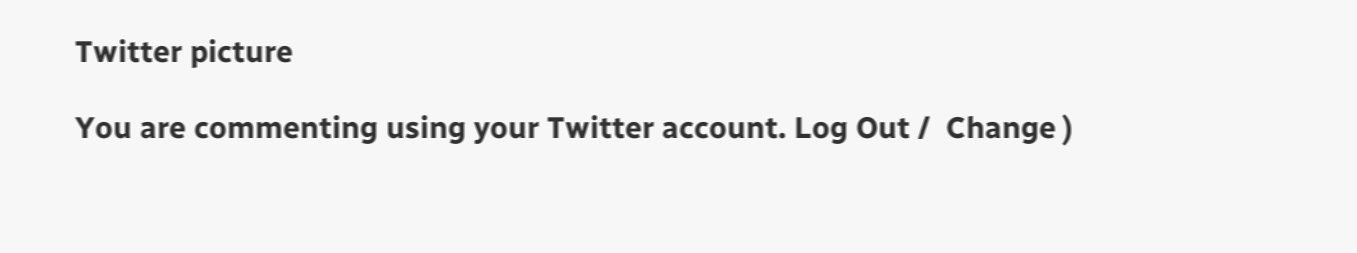Twitter picture

You are commenting using your Twitter account. Log Out /  Change )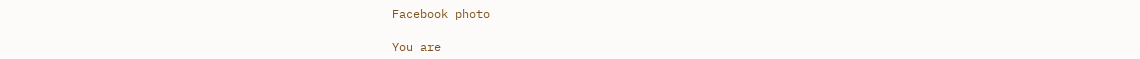Facebook photo

You are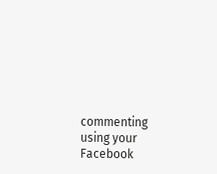commenting using your Facebook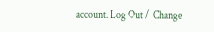account. Log Out /  Change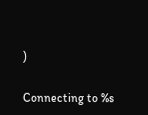)


Connecting to %s